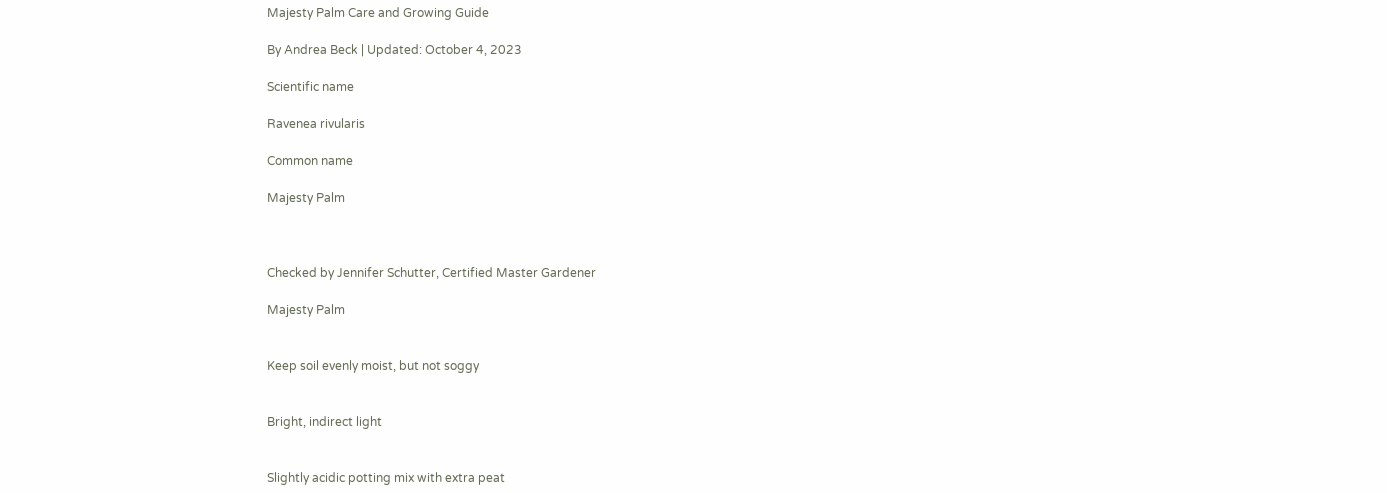Majesty Palm Care and Growing Guide

By Andrea Beck | Updated: October 4, 2023

Scientific name

Ravenea rivularis

Common name

Majesty Palm



Checked by Jennifer Schutter, Certified Master Gardener

Majesty Palm


Keep soil evenly moist, but not soggy


Bright, indirect light


Slightly acidic potting mix with extra peat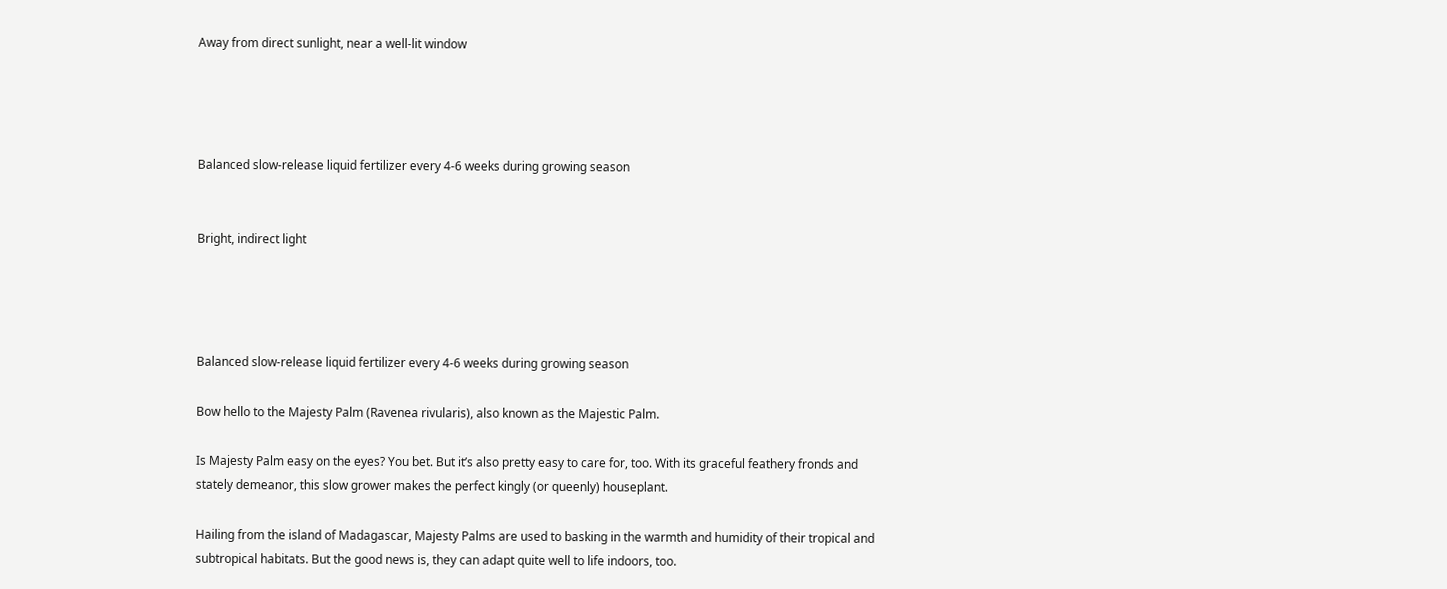Away from direct sunlight, near a well-lit window




Balanced slow-release liquid fertilizer every 4-6 weeks during growing season


Bright, indirect light




Balanced slow-release liquid fertilizer every 4-6 weeks during growing season

Bow hello to the Majesty Palm (Ravenea rivularis), also known as the Majestic Palm.

Is Majesty Palm easy on the eyes? You bet. But it’s also pretty easy to care for, too. With its graceful feathery fronds and stately demeanor, this slow grower makes the perfect kingly (or queenly) houseplant.

Hailing from the island of Madagascar, Majesty Palms are used to basking in the warmth and humidity of their tropical and subtropical habitats. But the good news is, they can adapt quite well to life indoors, too.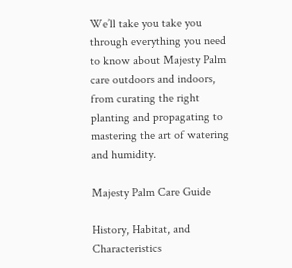We’ll take you take you through everything you need to know about Majesty Palm care outdoors and indoors, from curating the right planting and propagating to mastering the art of watering and humidity.

Majesty Palm Care Guide

History, Habitat, and Characteristics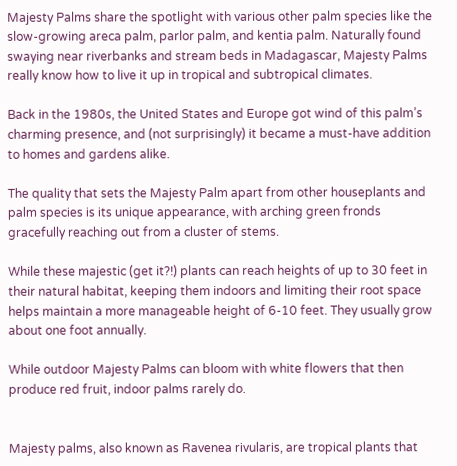Majesty Palms share the spotlight with various other palm species like the slow-growing areca palm, parlor palm, and kentia palm. Naturally found swaying near riverbanks and stream beds in Madagascar, Majesty Palms really know how to live it up in tropical and subtropical climates.

Back in the 1980s, the United States and Europe got wind of this palm’s charming presence, and (not surprisingly) it became a must-have addition to homes and gardens alike.

The quality that sets the Majesty Palm apart from other houseplants and palm species is its unique appearance, with arching green fronds gracefully reaching out from a cluster of stems.

While these majestic (get it?!) plants can reach heights of up to 30 feet in their natural habitat, keeping them indoors and limiting their root space helps maintain a more manageable height of 6-10 feet. They usually grow about one foot annually.

While outdoor Majesty Palms can bloom with white flowers that then produce red fruit, indoor palms rarely do.


Majesty palms, also known as Ravenea rivularis, are tropical plants that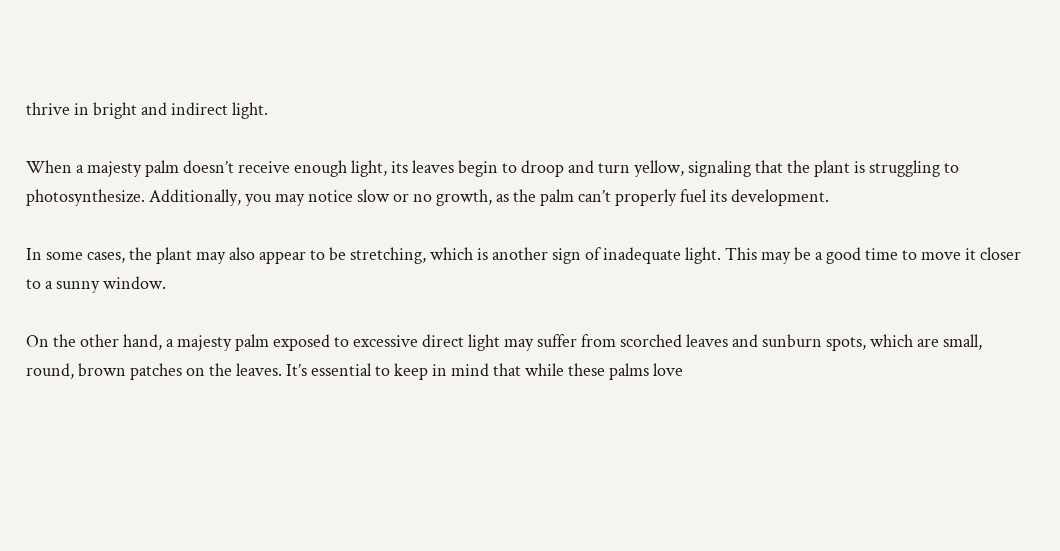thrive in bright and indirect light.

When a majesty palm doesn’t receive enough light, its leaves begin to droop and turn yellow, signaling that the plant is struggling to photosynthesize. Additionally, you may notice slow or no growth, as the palm can’t properly fuel its development.

In some cases, the plant may also appear to be stretching, which is another sign of inadequate light. This may be a good time to move it closer to a sunny window.

On the other hand, a majesty palm exposed to excessive direct light may suffer from scorched leaves and sunburn spots, which are small, round, brown patches on the leaves. It’s essential to keep in mind that while these palms love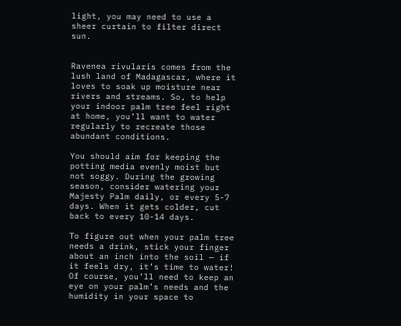light, you may need to use a sheer curtain to filter direct sun.


Ravenea rivularis comes from the lush land of Madagascar, where it loves to soak up moisture near rivers and streams. So, to help your indoor palm tree feel right at home, you’ll want to water regularly to recreate those abundant conditions.

You should aim for keeping the potting media evenly moist but not soggy. During the growing season, consider watering your Majesty Palm daily, or every 5-7 days. When it gets colder, cut back to every 10-14 days.

To figure out when your palm tree needs a drink, stick your finger about an inch into the soil — if it feels dry, it’s time to water! Of course, you’ll need to keep an eye on your palm’s needs and the humidity in your space to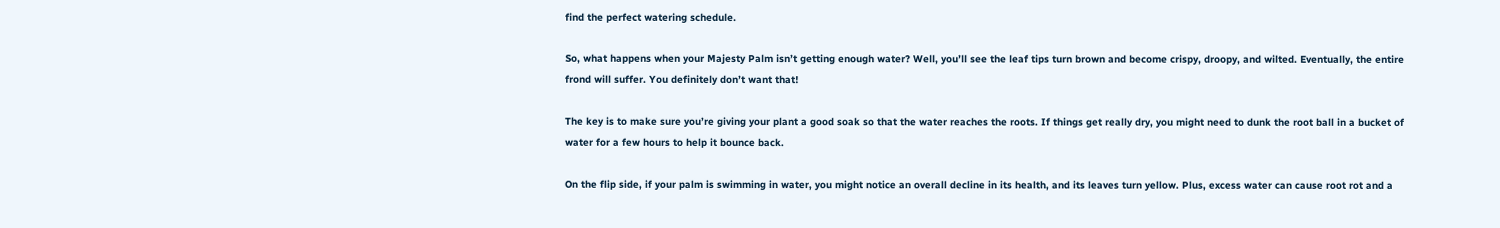find the perfect watering schedule.

So, what happens when your Majesty Palm isn’t getting enough water? Well, you’ll see the leaf tips turn brown and become crispy, droopy, and wilted. Eventually, the entire frond will suffer. You definitely don’t want that!

The key is to make sure you’re giving your plant a good soak so that the water reaches the roots. If things get really dry, you might need to dunk the root ball in a bucket of water for a few hours to help it bounce back.

On the flip side, if your palm is swimming in water, you might notice an overall decline in its health, and its leaves turn yellow. Plus, excess water can cause root rot and a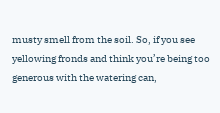musty smell from the soil. So, if you see yellowing fronds and think you’re being too generous with the watering can,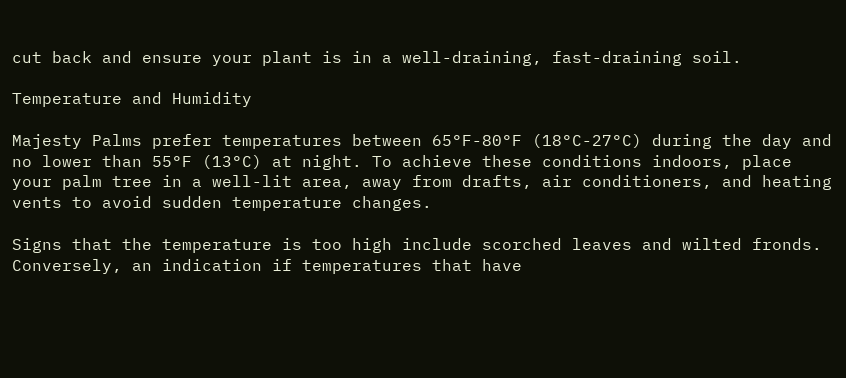cut back and ensure your plant is in a well-draining, fast-draining soil.

Temperature and Humidity

Majesty Palms prefer temperatures between 65°F-80°F (18°C-27°C) during the day and no lower than 55°F (13°C) at night. To achieve these conditions indoors, place your palm tree in a well-lit area, away from drafts, air conditioners, and heating vents to avoid sudden temperature changes.

Signs that the temperature is too high include scorched leaves and wilted fronds. Conversely, an indication if temperatures that have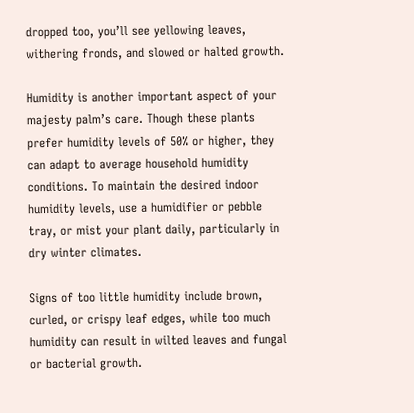dropped too, you’ll see yellowing leaves, withering fronds, and slowed or halted growth.

Humidity is another important aspect of your majesty palm’s care. Though these plants prefer humidity levels of 50% or higher, they can adapt to average household humidity conditions. To maintain the desired indoor humidity levels, use a humidifier or pebble tray, or mist your plant daily, particularly in dry winter climates.

Signs of too little humidity include brown, curled, or crispy leaf edges, while too much humidity can result in wilted leaves and fungal or bacterial growth.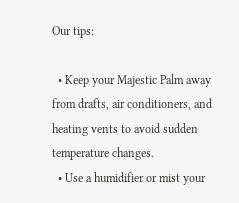Our tips:

  • Keep your Majestic Palm away from drafts, air conditioners, and heating vents to avoid sudden temperature changes.
  • Use a humidifier or mist your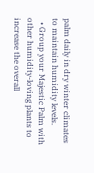palm daily in dry winter climates to maintain humidity levels.
  • Group your Majestic Palm with other humidity-loving plants to increase the overall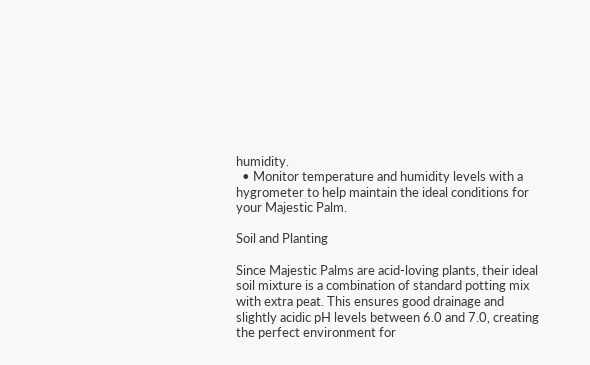humidity.
  • Monitor temperature and humidity levels with a hygrometer to help maintain the ideal conditions for your Majestic Palm.

Soil and Planting

Since Majestic Palms are acid-loving plants, their ideal soil mixture is a combination of standard potting mix with extra peat. This ensures good drainage and slightly acidic pH levels between 6.0 and 7.0, creating the perfect environment for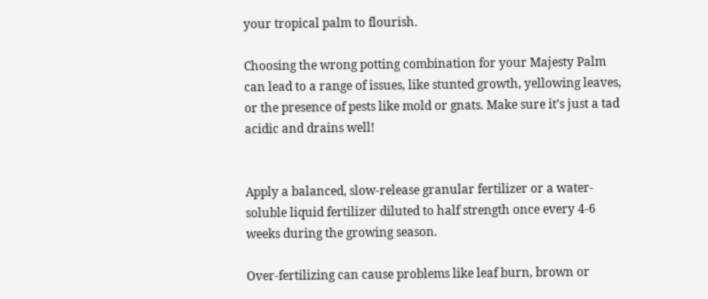your tropical palm to flourish.

Choosing the wrong potting combination for your Majesty Palm can lead to a range of issues, like stunted growth, yellowing leaves, or the presence of pests like mold or gnats. Make sure it’s just a tad acidic and drains well!


Apply a balanced, slow-release granular fertilizer or a water-soluble liquid fertilizer diluted to half strength once every 4-6 weeks during the growing season.

Over-fertilizing can cause problems like leaf burn, brown or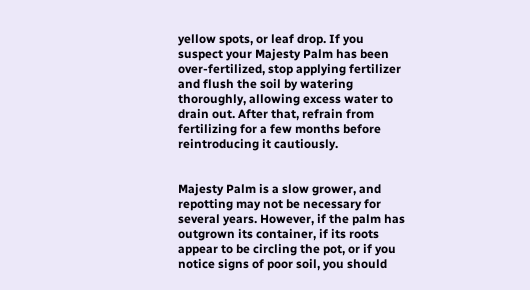yellow spots, or leaf drop. If you suspect your Majesty Palm has been over-fertilized, stop applying fertilizer and flush the soil by watering thoroughly, allowing excess water to drain out. After that, refrain from fertilizing for a few months before reintroducing it cautiously.


Majesty Palm is a slow grower, and repotting may not be necessary for several years. However, if the palm has outgrown its container, if its roots appear to be circling the pot, or if you notice signs of poor soil, you should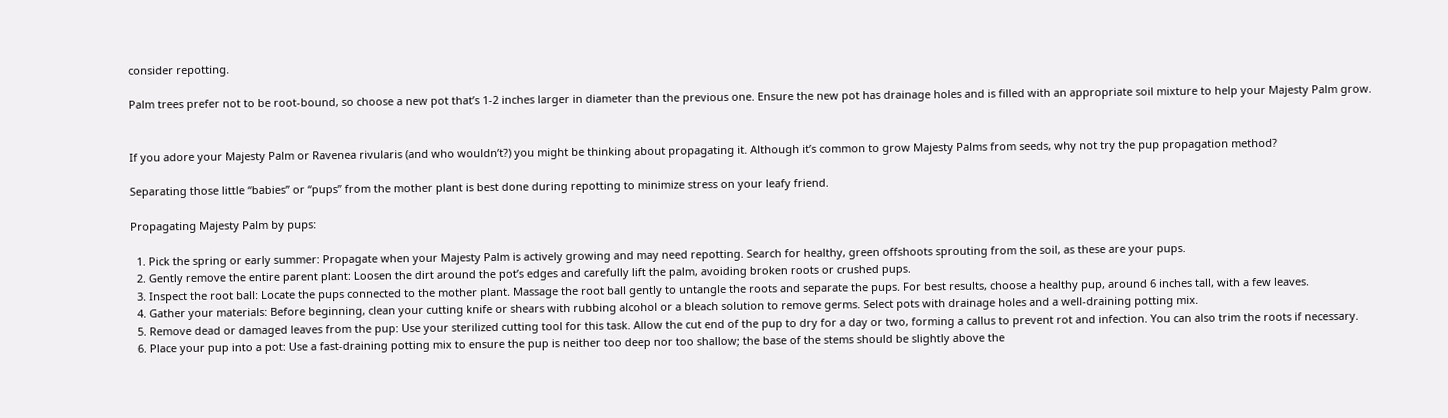consider repotting.

Palm trees prefer not to be root-bound, so choose a new pot that’s 1-2 inches larger in diameter than the previous one. Ensure the new pot has drainage holes and is filled with an appropriate soil mixture to help your Majesty Palm grow.


If you adore your Majesty Palm or Ravenea rivularis (and who wouldn’t?) you might be thinking about propagating it. Although it’s common to grow Majesty Palms from seeds, why not try the pup propagation method?

Separating those little “babies” or “pups” from the mother plant is best done during repotting to minimize stress on your leafy friend.

Propagating Majesty Palm by pups:

  1. Pick the spring or early summer: Propagate when your Majesty Palm is actively growing and may need repotting. Search for healthy, green offshoots sprouting from the soil, as these are your pups.
  2. Gently remove the entire parent plant: Loosen the dirt around the pot’s edges and carefully lift the palm, avoiding broken roots or crushed pups.
  3. Inspect the root ball: Locate the pups connected to the mother plant. Massage the root ball gently to untangle the roots and separate the pups. For best results, choose a healthy pup, around 6 inches tall, with a few leaves.
  4. Gather your materials: Before beginning, clean your cutting knife or shears with rubbing alcohol or a bleach solution to remove germs. Select pots with drainage holes and a well-draining potting mix.
  5. Remove dead or damaged leaves from the pup: Use your sterilized cutting tool for this task. Allow the cut end of the pup to dry for a day or two, forming a callus to prevent rot and infection. You can also trim the roots if necessary.
  6. Place your pup into a pot: Use a fast-draining potting mix to ensure the pup is neither too deep nor too shallow; the base of the stems should be slightly above the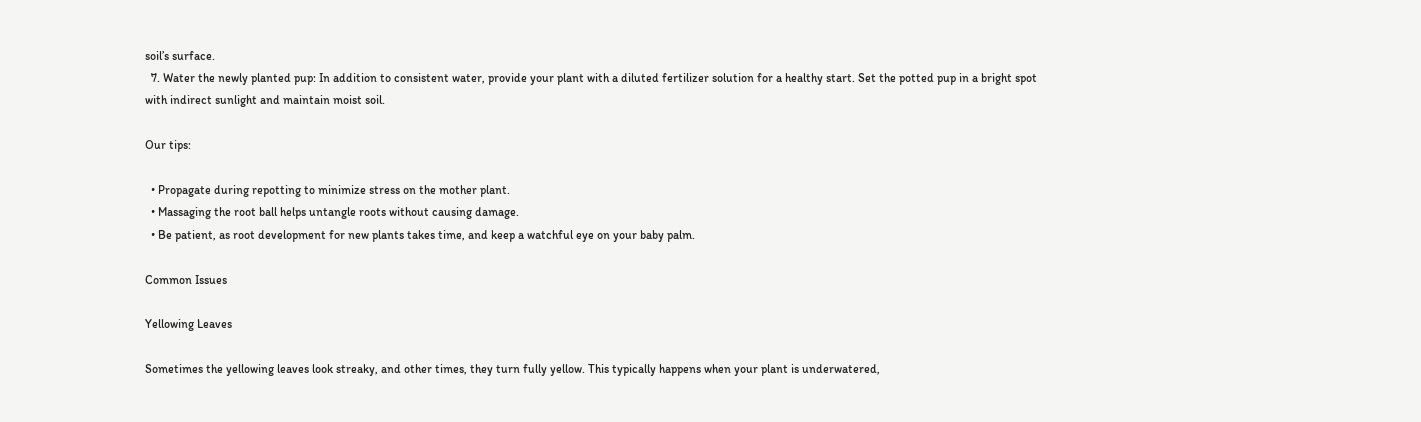soil’s surface.
  7. Water the newly planted pup: In addition to consistent water, provide your plant with a diluted fertilizer solution for a healthy start. Set the potted pup in a bright spot with indirect sunlight and maintain moist soil.

Our tips:

  • Propagate during repotting to minimize stress on the mother plant.
  • Massaging the root ball helps untangle roots without causing damage.
  • Be patient, as root development for new plants takes time, and keep a watchful eye on your baby palm.

Common Issues

Yellowing Leaves

Sometimes the yellowing leaves look streaky, and other times, they turn fully yellow. This typically happens when your plant is underwatered,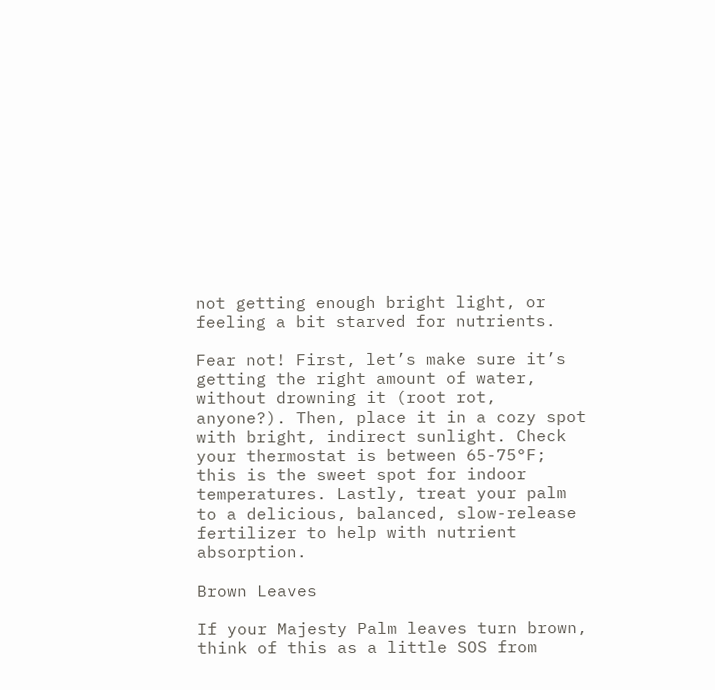not getting enough bright light, or feeling a bit starved for nutrients.

Fear not! First, let’s make sure it’s getting the right amount of water, without drowning it (root rot, anyone?). Then, place it in a cozy spot with bright, indirect sunlight. Check your thermostat is between 65-75°F; this is the sweet spot for indoor temperatures. Lastly, treat your palm to a delicious, balanced, slow-release fertilizer to help with nutrient absorption.

Brown Leaves

If your Majesty Palm leaves turn brown, think of this as a little SOS from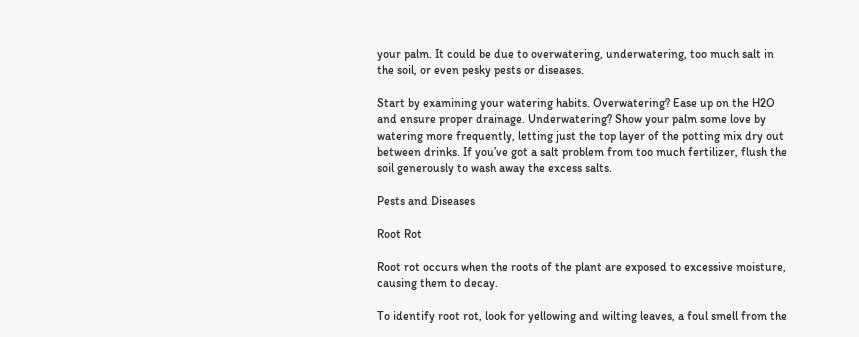your palm. It could be due to overwatering, underwatering, too much salt in the soil, or even pesky pests or diseases.

Start by examining your watering habits. Overwatering? Ease up on the H2O and ensure proper drainage. Underwatering? Show your palm some love by watering more frequently, letting just the top layer of the potting mix dry out between drinks. If you’ve got a salt problem from too much fertilizer, flush the soil generously to wash away the excess salts.

Pests and Diseases

Root Rot

Root rot occurs when the roots of the plant are exposed to excessive moisture, causing them to decay.

To identify root rot, look for yellowing and wilting leaves, a foul smell from the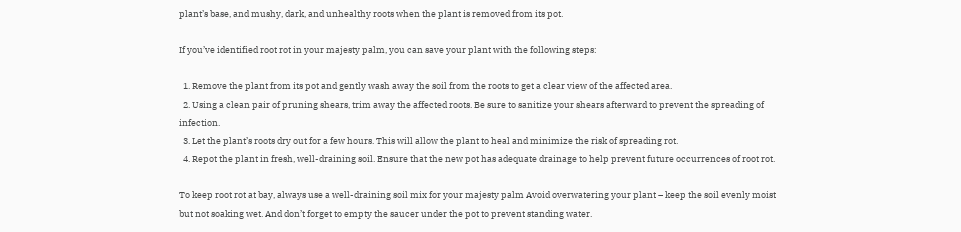plant’s base, and mushy, dark, and unhealthy roots when the plant is removed from its pot.

If you’ve identified root rot in your majesty palm, you can save your plant with the following steps:

  1. Remove the plant from its pot and gently wash away the soil from the roots to get a clear view of the affected area.
  2. Using a clean pair of pruning shears, trim away the affected roots. Be sure to sanitize your shears afterward to prevent the spreading of infection.
  3. Let the plant’s roots dry out for a few hours. This will allow the plant to heal and minimize the risk of spreading rot.
  4. Repot the plant in fresh, well-draining soil. Ensure that the new pot has adequate drainage to help prevent future occurrences of root rot.

To keep root rot at bay, always use a well-draining soil mix for your majesty palm Avoid overwatering your plant – keep the soil evenly moist but not soaking wet. And don’t forget to empty the saucer under the pot to prevent standing water.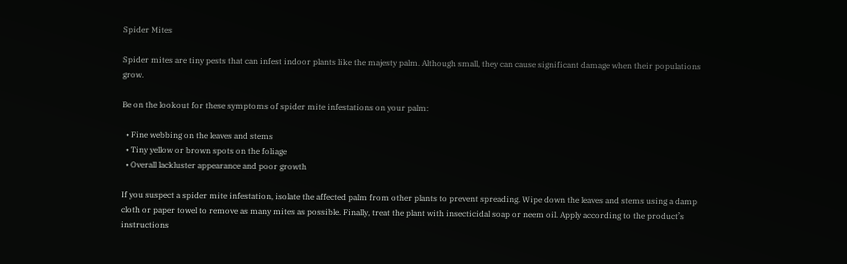Spider Mites

Spider mites are tiny pests that can infest indoor plants like the majesty palm. Although small, they can cause significant damage when their populations grow.

Be on the lookout for these symptoms of spider mite infestations on your palm:

  • Fine webbing on the leaves and stems
  • Tiny yellow or brown spots on the foliage
  • Overall lackluster appearance and poor growth

If you suspect a spider mite infestation, isolate the affected palm from other plants to prevent spreading. Wipe down the leaves and stems using a damp cloth or paper towel to remove as many mites as possible. Finally, treat the plant with insecticidal soap or neem oil. Apply according to the product’s instructions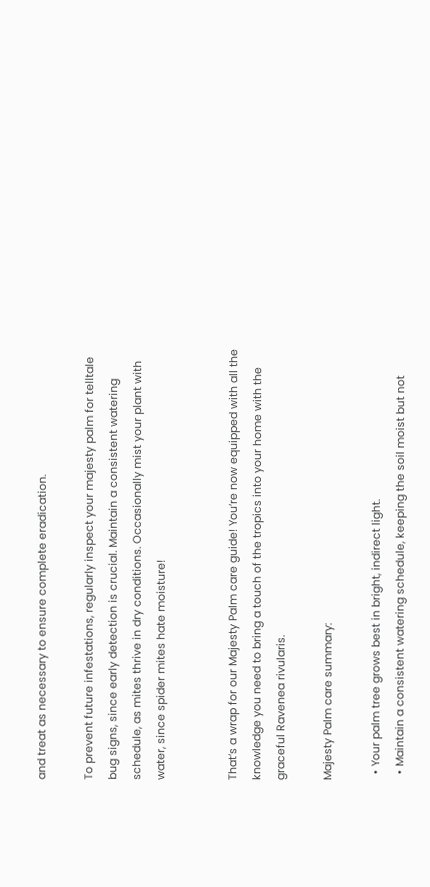and treat as necessary to ensure complete eradication.

To prevent future infestations, regularly inspect your majesty palm for telltale bug signs, since early detection is crucial. Maintain a consistent watering schedule, as mites thrive in dry conditions. Occasionally mist your plant with water, since spider mites hate moisture!


That’s a wrap for our Majesty Palm care guide! You’re now equipped with all the knowledge you need to bring a touch of the tropics into your home with the graceful Ravenea rivularis.

Majesty Palm care summary:

  • Your palm tree grows best in bright, indirect light.
  • Maintain a consistent watering schedule, keeping the soil moist but not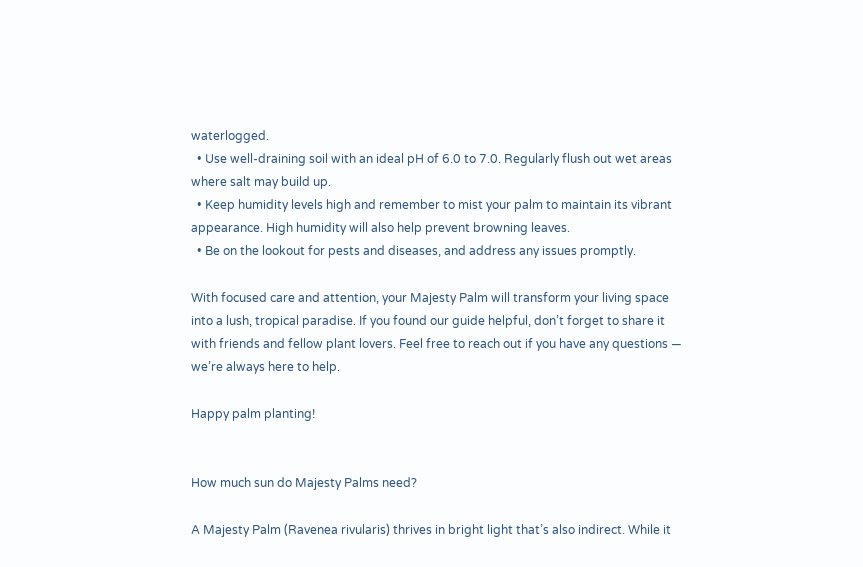waterlogged.
  • Use well-draining soil with an ideal pH of 6.0 to 7.0. Regularly flush out wet areas where salt may build up.
  • Keep humidity levels high and remember to mist your palm to maintain its vibrant appearance. High humidity will also help prevent browning leaves.
  • Be on the lookout for pests and diseases, and address any issues promptly.

With focused care and attention, your Majesty Palm will transform your living space into a lush, tropical paradise. If you found our guide helpful, don’t forget to share it with friends and fellow plant lovers. Feel free to reach out if you have any questions — we’re always here to help.

Happy palm planting!


How much sun do Majesty Palms need?

A Majesty Palm (Ravenea rivularis) thrives in bright light that’s also indirect. While it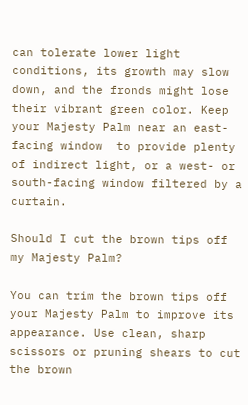can tolerate lower light conditions, its growth may slow down, and the fronds might lose their vibrant green color. Keep your Majesty Palm near an east-facing window  to provide plenty of indirect light, or a west- or south-facing window filtered by a curtain.

Should I cut the brown tips off my Majesty Palm?

You can trim the brown tips off your Majesty Palm to improve its appearance. Use clean, sharp scissors or pruning shears to cut the brown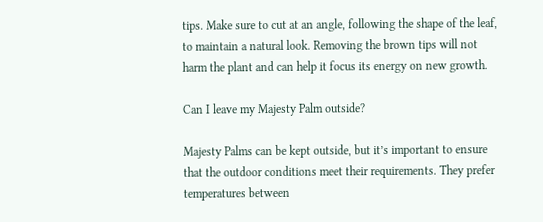tips. Make sure to cut at an angle, following the shape of the leaf, to maintain a natural look. Removing the brown tips will not harm the plant and can help it focus its energy on new growth.

Can I leave my Majesty Palm outside?

Majesty Palms can be kept outside, but it’s important to ensure that the outdoor conditions meet their requirements. They prefer temperatures between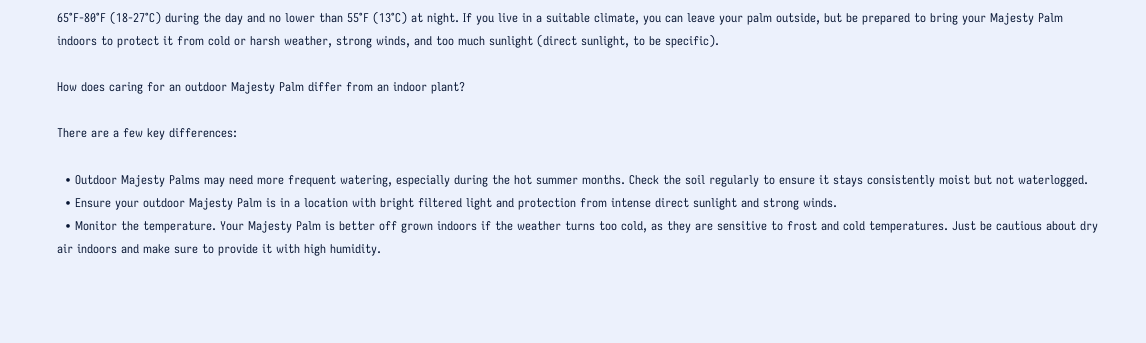65°F-80°F (18-27°C) during the day and no lower than 55°F (13°C) at night. If you live in a suitable climate, you can leave your palm outside, but be prepared to bring your Majesty Palm indoors to protect it from cold or harsh weather, strong winds, and too much sunlight (direct sunlight, to be specific).

How does caring for an outdoor Majesty Palm differ from an indoor plant?

There are a few key differences:

  • Outdoor Majesty Palms may need more frequent watering, especially during the hot summer months. Check the soil regularly to ensure it stays consistently moist but not waterlogged.
  • Ensure your outdoor Majesty Palm is in a location with bright filtered light and protection from intense direct sunlight and strong winds.
  • Monitor the temperature. Your Majesty Palm is better off grown indoors if the weather turns too cold, as they are sensitive to frost and cold temperatures. Just be cautious about dry air indoors and make sure to provide it with high humidity.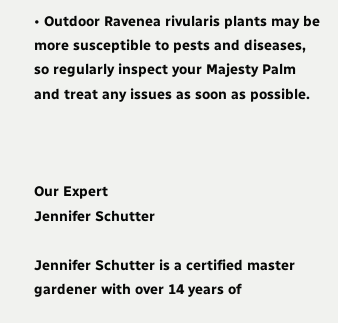• Outdoor Ravenea rivularis plants may be more susceptible to pests and diseases, so regularly inspect your Majesty Palm and treat any issues as soon as possible.



Our Expert
Jennifer Schutter

Jennifer Schutter is a certified master gardener with over 14 years of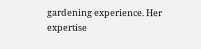gardening experience. Her expertise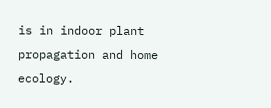is in indoor plant propagation and home ecology.